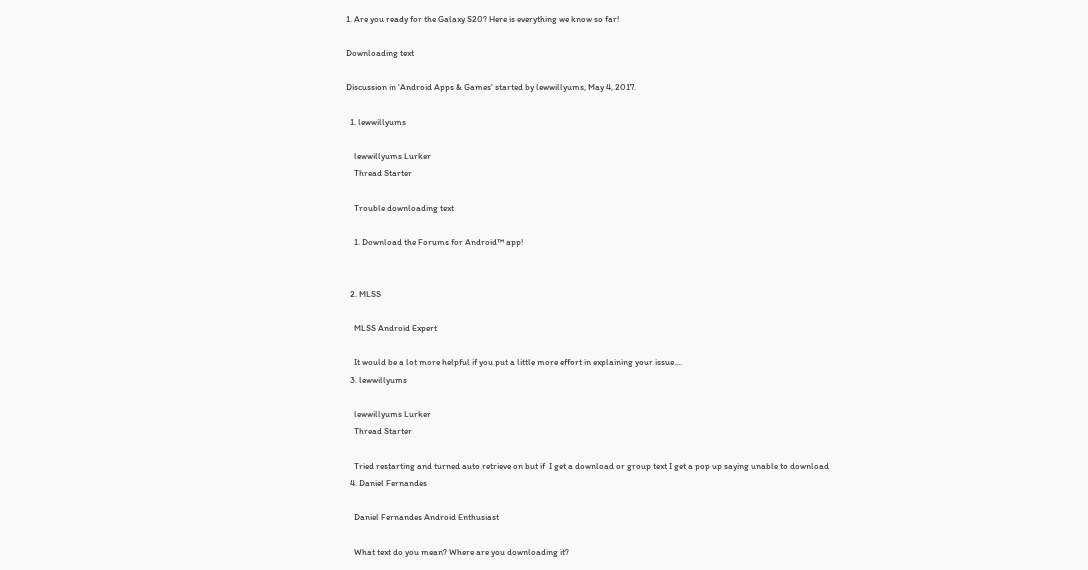1. Are you ready for the Galaxy S20? Here is everything we know so far!

Downloading text

Discussion in 'Android Apps & Games' started by lewwillyums, May 4, 2017.

  1. lewwillyums

    lewwillyums Lurker
    Thread Starter

    Trouble downloading text

    1. Download the Forums for Android™ app!


  2. MLSS

    MLSS Android Expert

    It would be a lot more helpful if you put a little more effort in explaining your issue....
  3. lewwillyums

    lewwillyums Lurker
    Thread Starter

    Tried restarting and turned auto retrieve on but if  I get a download or group text I get a pop up saying unable to download
  4. Daniel Fernandes

    Daniel Fernandes Android Enthusiast

    What text do you mean? Where are you downloading it?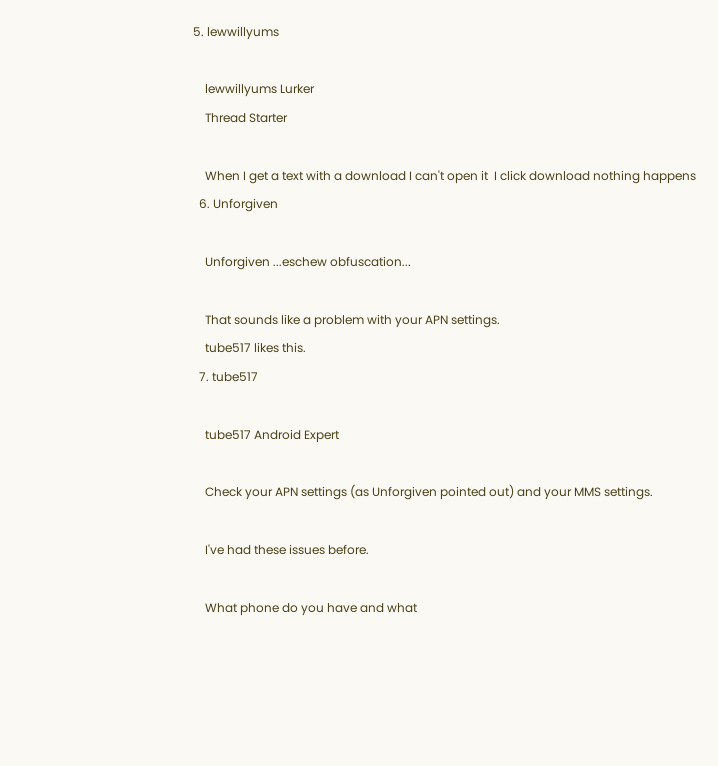5. lewwillyums

    lewwillyums Lurker
    Thread Starter

    When I get a text with a download I can't open it  I click download nothing happens
  6. Unforgiven

    Unforgiven ...eschew obfuscation...

    That sounds like a problem with your APN settings.
    tube517 likes this.
  7. tube517

    tube517 Android Expert

    Check your APN settings (as Unforgiven pointed out) and your MMS settings.

    I've had these issues before.

    What phone do you have and what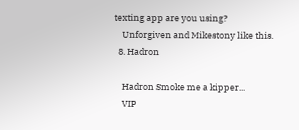texting app are you using?
    Unforgiven and Mikestony like this.
  8. Hadron

    Hadron Smoke me a kipper...
    VIP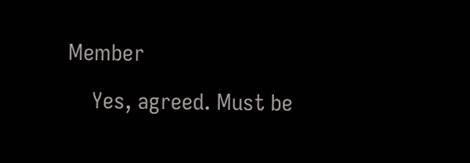Member

    Yes, agreed. Must be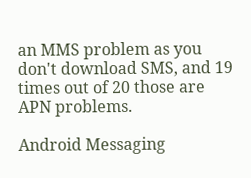an MMS problem as you don't download SMS, and 19 times out of 20 those are APN problems.

Android Messaging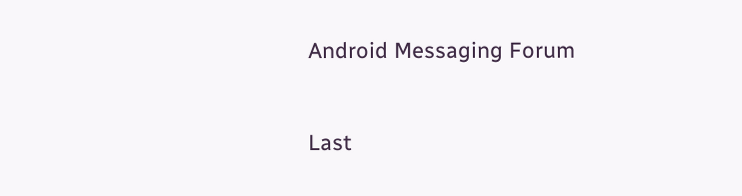Android Messaging Forum


Last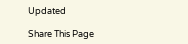Updated

Share This Page